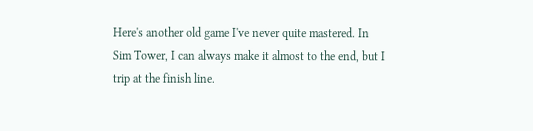Here's another old game I've never quite mastered. In Sim Tower, I can always make it almost to the end, but I trip at the finish line.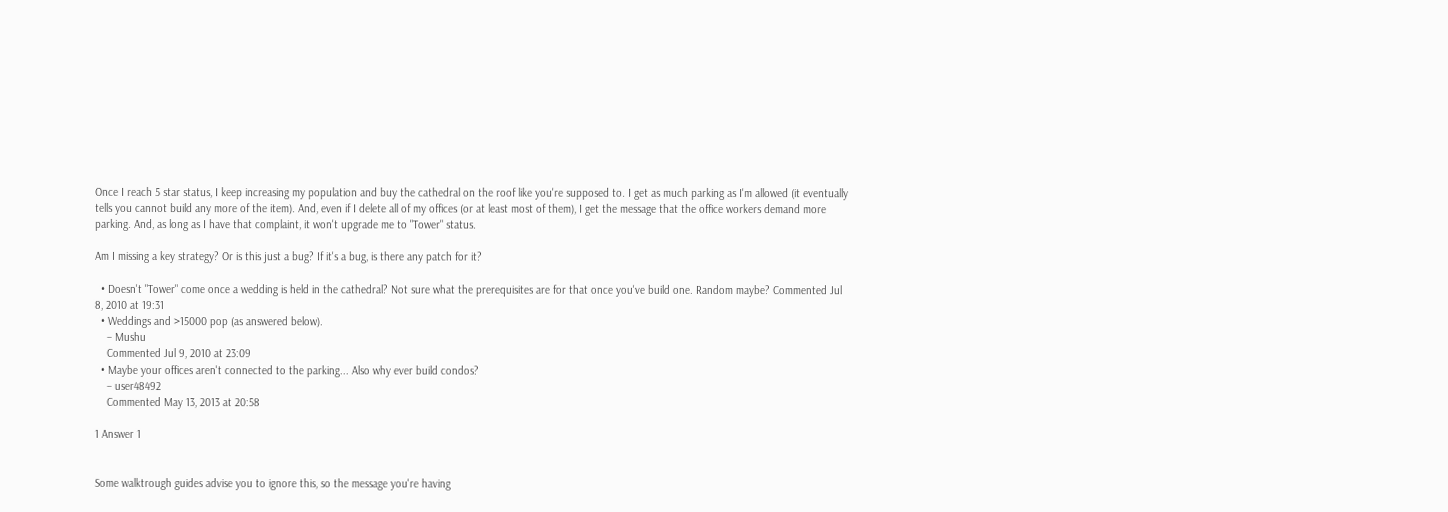Once I reach 5 star status, I keep increasing my population and buy the cathedral on the roof like you're supposed to. I get as much parking as I'm allowed (it eventually tells you cannot build any more of the item). And, even if I delete all of my offices (or at least most of them), I get the message that the office workers demand more parking. And, as long as I have that complaint, it won't upgrade me to "Tower" status.

Am I missing a key strategy? Or is this just a bug? If it's a bug, is there any patch for it?

  • Doesn't "Tower" come once a wedding is held in the cathedral? Not sure what the prerequisites are for that once you've build one. Random maybe? Commented Jul 8, 2010 at 19:31
  • Weddings and >15000 pop (as answered below).
    – Mushu
    Commented Jul 9, 2010 at 23:09
  • Maybe your offices aren't connected to the parking... Also why ever build condos?
    – user48492
    Commented May 13, 2013 at 20:58

1 Answer 1


Some walktrough guides advise you to ignore this, so the message you're having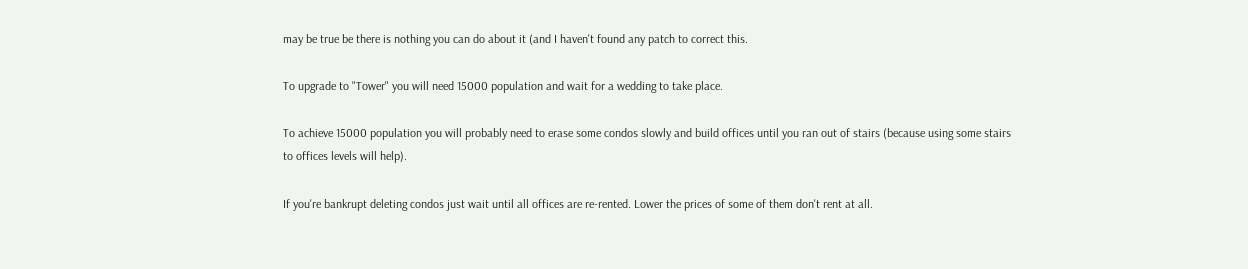may be true be there is nothing you can do about it (and I haven't found any patch to correct this.

To upgrade to "Tower" you will need 15000 population and wait for a wedding to take place.

To achieve 15000 population you will probably need to erase some condos slowly and build offices until you ran out of stairs (because using some stairs to offices levels will help).

If you're bankrupt deleting condos just wait until all offices are re-rented. Lower the prices of some of them don't rent at all.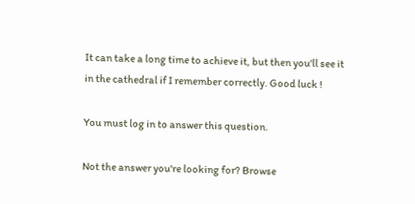It can take a long time to achieve it, but then you'll see it in the cathedral if I remember correctly. Good luck !

You must log in to answer this question.

Not the answer you're looking for? Browse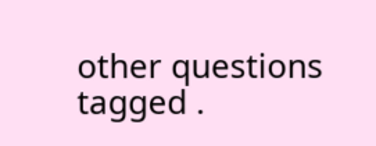other questions tagged .